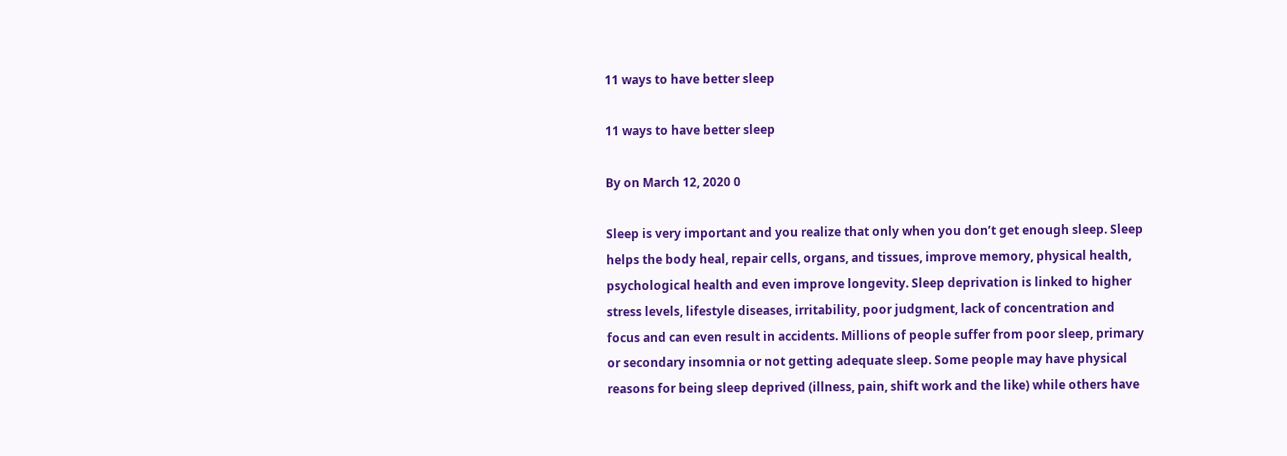11 ways to have better sleep

11 ways to have better sleep

By on March 12, 2020 0

Sleep is very important and you realize that only when you don’t get enough sleep. Sleep helps the body heal, repair cells, organs, and tissues, improve memory, physical health, psychological health and even improve longevity. Sleep deprivation is linked to higher stress levels, lifestyle diseases, irritability, poor judgment, lack of concentration and focus and can even result in accidents. Millions of people suffer from poor sleep, primary or secondary insomnia or not getting adequate sleep. Some people may have physical reasons for being sleep deprived (illness, pain, shift work and the like) while others have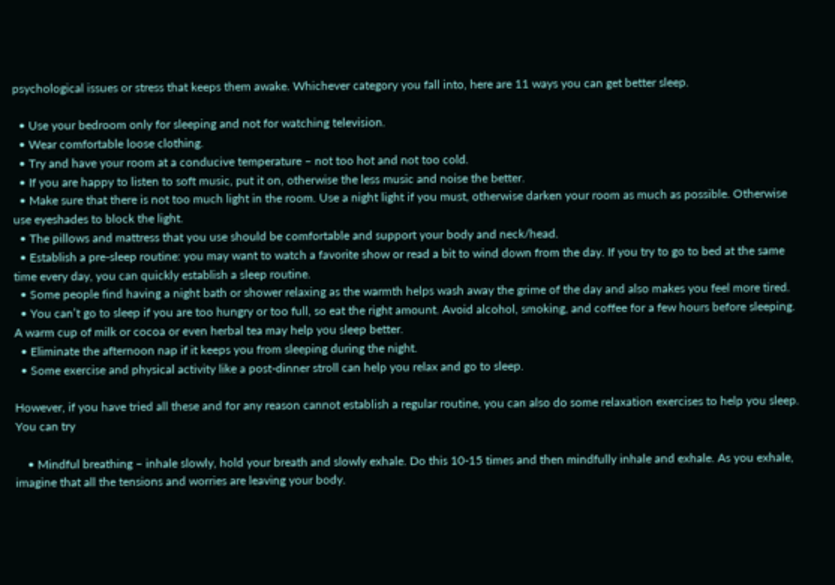psychological issues or stress that keeps them awake. Whichever category you fall into, here are 11 ways you can get better sleep.

  • Use your bedroom only for sleeping and not for watching television.
  • Wear comfortable loose clothing.
  • Try and have your room at a conducive temperature – not too hot and not too cold.
  • If you are happy to listen to soft music, put it on, otherwise the less music and noise the better.
  • Make sure that there is not too much light in the room. Use a night light if you must, otherwise darken your room as much as possible. Otherwise use eyeshades to block the light.
  • The pillows and mattress that you use should be comfortable and support your body and neck/head.
  • Establish a pre-sleep routine: you may want to watch a favorite show or read a bit to wind down from the day. If you try to go to bed at the same time every day, you can quickly establish a sleep routine.
  • Some people find having a night bath or shower relaxing as the warmth helps wash away the grime of the day and also makes you feel more tired.
  • You can’t go to sleep if you are too hungry or too full, so eat the right amount. Avoid alcohol, smoking, and coffee for a few hours before sleeping. A warm cup of milk or cocoa or even herbal tea may help you sleep better.
  • Eliminate the afternoon nap if it keeps you from sleeping during the night.
  • Some exercise and physical activity like a post-dinner stroll can help you relax and go to sleep.

However, if you have tried all these and for any reason cannot establish a regular routine, you can also do some relaxation exercises to help you sleep. You can try

    • Mindful breathing – inhale slowly, hold your breath and slowly exhale. Do this 10-15 times and then mindfully inhale and exhale. As you exhale, imagine that all the tensions and worries are leaving your body.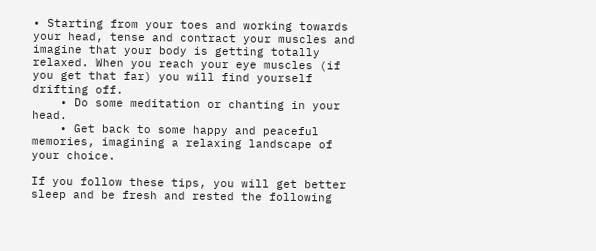• Starting from your toes and working towards your head, tense and contract your muscles and imagine that your body is getting totally relaxed. When you reach your eye muscles (if you get that far) you will find yourself drifting off.
    • Do some meditation or chanting in your head.
    • Get back to some happy and peaceful memories, imagining a relaxing landscape of your choice.

If you follow these tips, you will get better sleep and be fresh and rested the following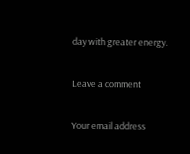day with greater energy.

Leave a comment

Your email address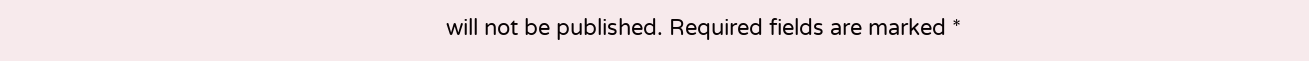will not be published. Required fields are marked *